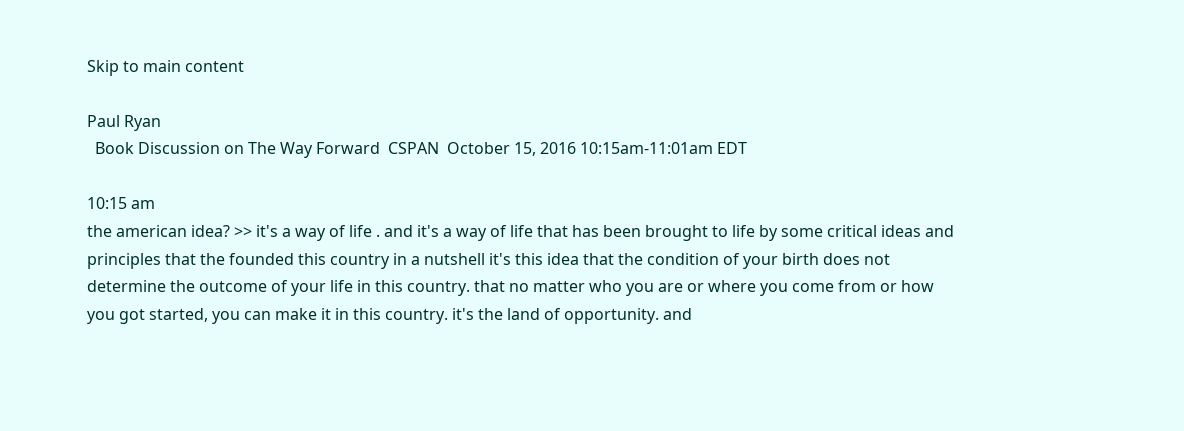Skip to main content

Paul Ryan
  Book Discussion on The Way Forward  CSPAN  October 15, 2016 10:15am-11:01am EDT

10:15 am
the american idea? >> it's a way of life . and it's a way of life that has been brought to life by some critical ideas and principles that the founded this country in a nutshell it's this idea that the condition of your birth does not determine the outcome of your life in this country. that no matter who you are or where you come from or how you got started, you can make it in this country. it's the land of opportunity. and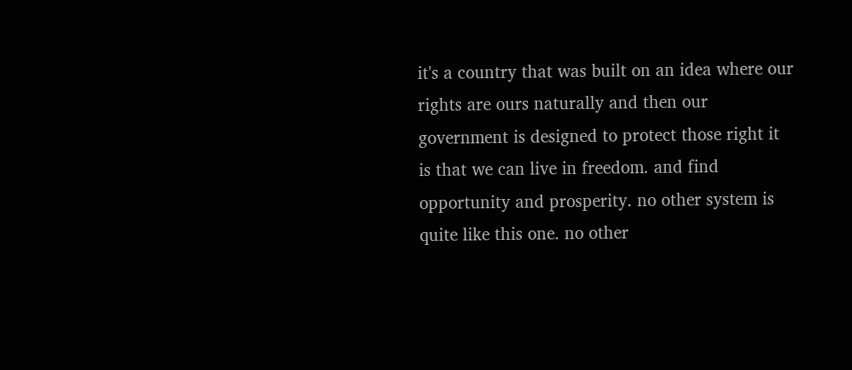it's a country that was built on an idea where our rights are ours naturally and then our government is designed to protect those right it is that we can live in freedom. and find opportunity and prosperity. no other system is quite like this one. no other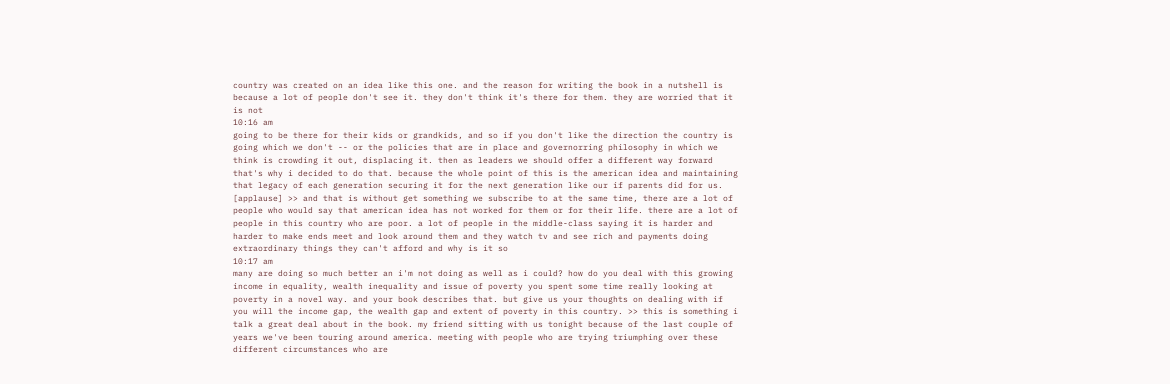country was created on an idea like this one. and the reason for writing the book in a nutshell is because a lot of people don't see it. they don't think it's there for them. they are worried that it is not
10:16 am
going to be there for their kids or grandkids, and so if you don't like the direction the country is going which we don't -- or the policies that are in place and governorring philosophy in which we think is crowding it out, displacing it. then as leaders we should offer a different way forward that's why i decided to do that. because the whole point of this is the american idea and maintaining that legacy of each generation securing it for the next generation like our if parents did for us. [applause] >> and that is without get something we subscribe to at the same time, there are a lot of people who would say that american idea has not worked for them or for their life. there are a lot of people in this country who are poor. a lot of people in the middle-class saying it is harder and harder to make ends meet and look around them and they watch tv and see rich and payments doing extraordinary things they can't afford and why is it so
10:17 am
many are doing so much better an i'm not doing as well as i could? how do you deal with this growing income in equality, wealth inequality and issue of poverty you spent some time really looking at poverty in a novel way. and your book describes that. but give us your thoughts on dealing with if you will the income gap, the wealth gap and extent of poverty in this country. >> this is something i talk a great deal about in the book. my friend sitting with us tonight because of the last couple of years we've been touring around america. meeting with people who are trying triumphing over these different circumstances who are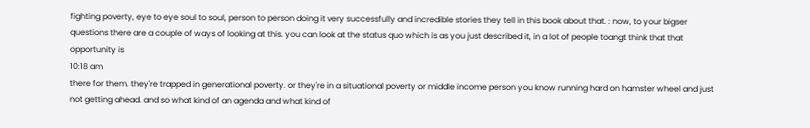fighting poverty, eye to eye soul to soul, person to person doing it very successfully and incredible stories they tell in this book about that. : now, to your bigser questions there are a couple of ways of looking at this. you can look at the status quo which is as you just described it, in a lot of people toangt think that that opportunity is
10:18 am
there for them. they're trapped in generational poverty. or they're in a situational poverty or middle income person you know running hard on hamster wheel and just not getting ahead. and so what kind of an agenda and what kind of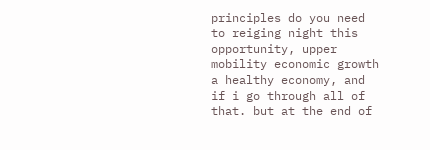principles do you need to reiging night this opportunity, upper mobility economic growth a healthy economy, and if i go through all of that. but at the end of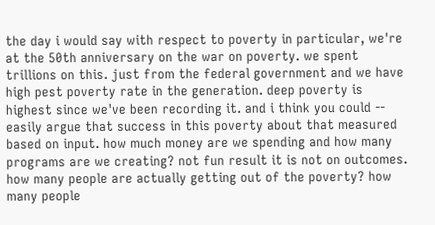the day i would say with respect to poverty in particular, we're at the 50th anniversary on the war on poverty. we spent trillions on this. just from the federal government and we have high pest poverty rate in the generation. deep poverty is highest since we've been recording it. and i think you could -- easily argue that success in this poverty about that measured based on input. how much money are we spending and how many programs are we creating? not fun result it is not on outcomes. how many people are actually getting out of the poverty? how many people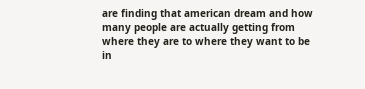are finding that american dream and how many people are actually getting from where they are to where they want to be in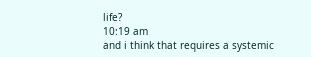life?
10:19 am
and i think that requires a systemic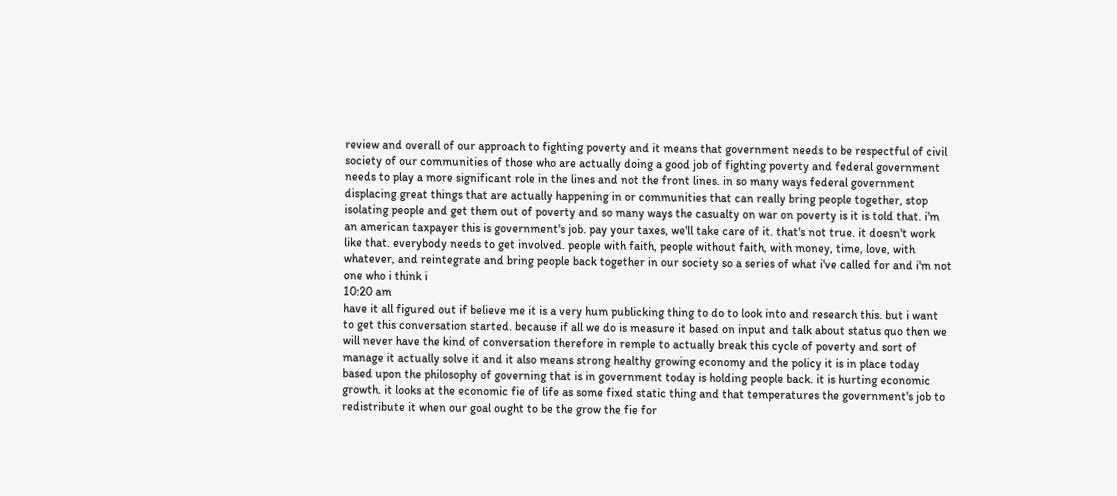review and overall of our approach to fighting poverty and it means that government needs to be respectful of civil society of our communities of those who are actually doing a good job of fighting poverty and federal government needs to play a more significant role in the lines and not the front lines. in so many ways federal government displacing great things that are actually happening in or communities that can really bring people together, stop isolating people and get them out of poverty and so many ways the casualty on war on poverty is it is told that. i'm an american taxpayer this is government's job. pay your taxes, we'll take care of it. that's not true. it doesn't work like that. everybody needs to get involved. people with faith, people without faith, with money, time, love, with whatever, and reintegrate and bring people back together in our society so a series of what i've called for and i'm not one who i think i
10:20 am
have it all figured out if believe me it is a very hum publicking thing to do to look into and research this. but i want to get this conversation started. because if all we do is measure it based on input and talk about status quo then we will never have the kind of conversation therefore in remple to actually break this cycle of poverty and sort of manage it actually solve it and it also means strong healthy growing economy and the policy it is in place today based upon the philosophy of governing that is in government today is holding people back. it is hurting economic growth. it looks at the economic fie of life as some fixed static thing and that temperatures the government's job to redistribute it when our goal ought to be the grow the fie for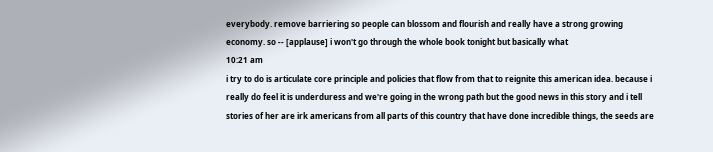everybody. remove barriering so people can blossom and flourish and really have a strong growing economy. so -- [applause] i won't go through the whole book tonight but basically what
10:21 am
i try to do is articulate core principle and policies that flow from that to reignite this american idea. because i really do feel it is underduress and we're going in the wrong path but the good news in this story and i tell stories of her are irk americans from all parts of this country that have done incredible things, the seeds are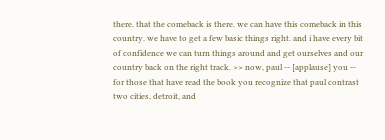there. that the comeback is there. we can have this comeback in this country. we have to get a few basic things right. and i have every bit of confidence we can turn things around and get ourselves and our country back on the right track. >> now, paul -- [applause] you -- for those that have read the book you recognize that paul contrast two cities, detroit, and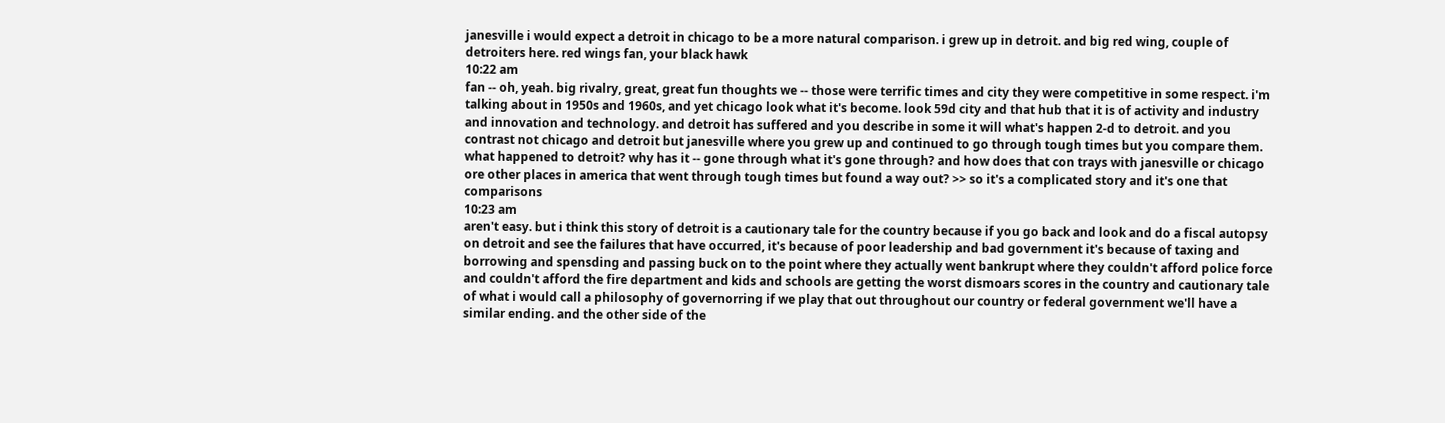janesville i would expect a detroit in chicago to be a more natural comparison. i grew up in detroit. and big red wing, couple of detroiters here. red wings fan, your black hawk
10:22 am
fan -- oh, yeah. big rivalry, great, great fun thoughts we -- those were terrific times and city they were competitive in some respect. i'm talking about in 1950s and 1960s, and yet chicago look what it's become. look 59d city and that hub that it is of activity and industry and innovation and technology. and detroit has suffered and you describe in some it will what's happen 2-d to detroit. and you contrast not chicago and detroit but janesville where you grew up and continued to go through tough times but you compare them. what happened to detroit? why has it -- gone through what it's gone through? and how does that con trays with janesville or chicago ore other places in america that went through tough times but found a way out? >> so it's a complicated story and it's one that comparisons
10:23 am
aren't easy. but i think this story of detroit is a cautionary tale for the country because if you go back and look and do a fiscal autopsy on detroit and see the failures that have occurred, it's because of poor leadership and bad government it's because of taxing and borrowing and spensding and passing buck on to the point where they actually went bankrupt where they couldn't afford police force and couldn't afford the fire department and kids and schools are getting the worst dismoars scores in the country and cautionary tale of what i would call a philosophy of governorring if we play that out throughout our country or federal government we'll have a similar ending. and the other side of the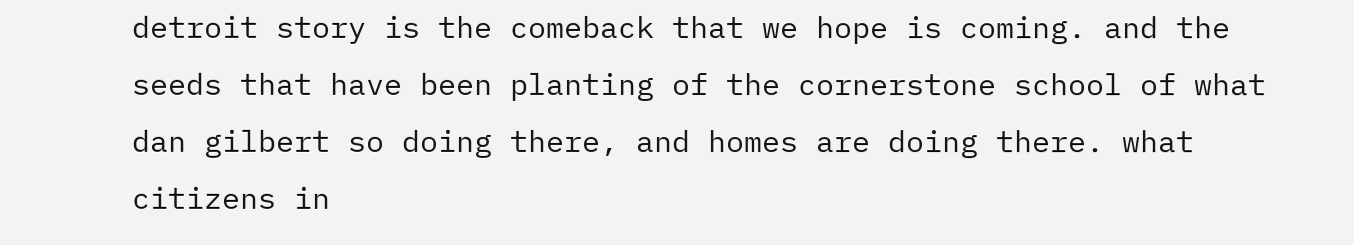detroit story is the comeback that we hope is coming. and the seeds that have been planting of the cornerstone school of what dan gilbert so doing there, and homes are doing there. what citizens in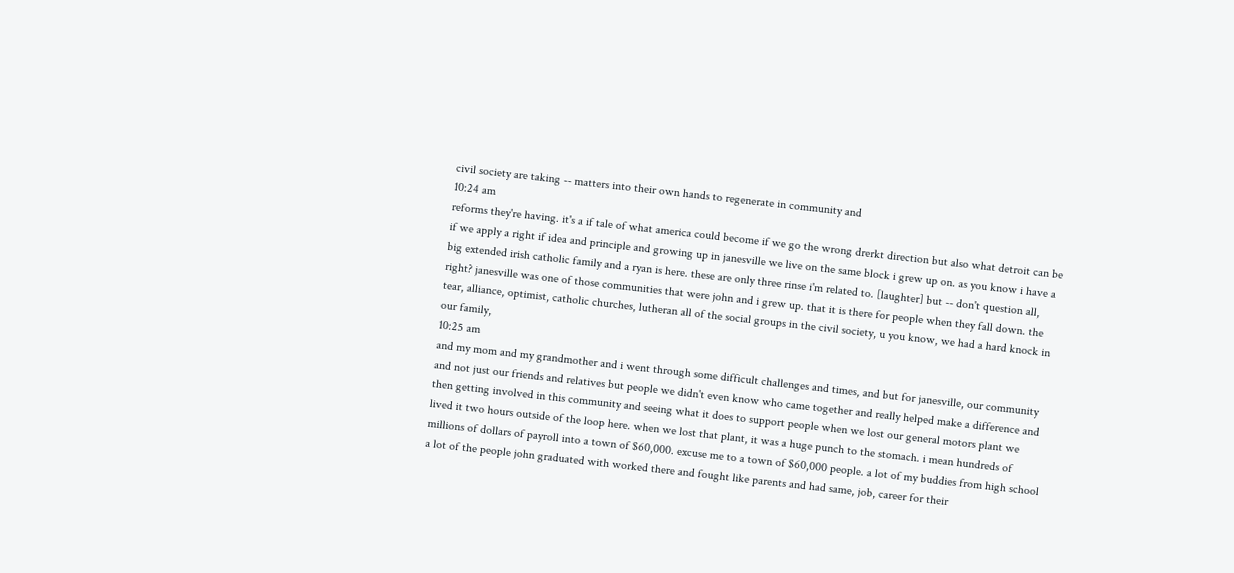civil society are taking -- matters into their own hands to regenerate in community and
10:24 am
reforms they're having. it's a if tale of what america could become if we go the wrong drerkt direction but also what detroit can be if we apply a right if idea and principle and growing up in janesville we live on the same block i grew up on. as you know i have a big extended irish catholic family and a ryan is here. these are only three rinse i'm related to. [laughter] but -- don't question all, right? janesville was one of those communities that were john and i grew up. that it is there for people when they fall down. the tear, alliance, optimist, catholic churches, lutheran all of the social groups in the civil society, u you know, we had a hard knock in our family,
10:25 am
and my mom and my grandmother and i went through some difficult challenges and times, and but for janesville, our community and not just our friends and relatives but people we didn't even know who came together and really helped make a difference and then getting involved in this community and seeing what it does to support people when we lost our general motors plant we lived it two hours outside of the loop here. when we lost that plant, it was a huge punch to the stomach. i mean hundreds of millions of dollars of payroll into a town of $60,000. excuse me to a town of $60,000 people. a lot of my buddies from high school a lot of the people john graduated with worked there and fought like parents and had same, job, career for their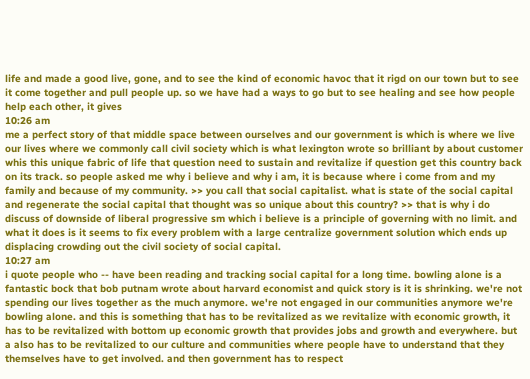life and made a good live, gone, and to see the kind of economic havoc that it rigd on our town but to see it come together and pull people up. so we have had a ways to go but to see healing and see how people help each other, it gives
10:26 am
me a perfect story of that middle space between ourselves and our government is which is where we live our lives where we commonly call civil society which is what lexington wrote so brilliant by about customer whis this unique fabric of life that question need to sustain and revitalize if question get this country back on its track. so people asked me why i believe and why i am, it is because where i come from and my family and because of my community. >> you call that social capitalist. what is state of the social capital and regenerate the social capital that thought was so unique about this country? >> that is why i do discuss of downside of liberal progressive sm which i believe is a principle of governing with no limit. and what it does is it seems to fix every problem with a large centralize government solution which ends up displacing crowding out the civil society of social capital.
10:27 am
i quote people who -- have been reading and tracking social capital for a long time. bowling alone is a fantastic bock that bob putnam wrote about harvard economist and quick story is it is shrinking. we're not spending our lives together as the much anymore. we're not engaged in our communities anymore we're bowling alone. and this is something that has to be revitalized as we revitalize with economic growth, it has to be revitalized with bottom up economic growth that provides jobs and growth and everywhere. but a also has to be revitalized to our culture and communities where people have to understand that they themselves have to get involved. and then government has to respect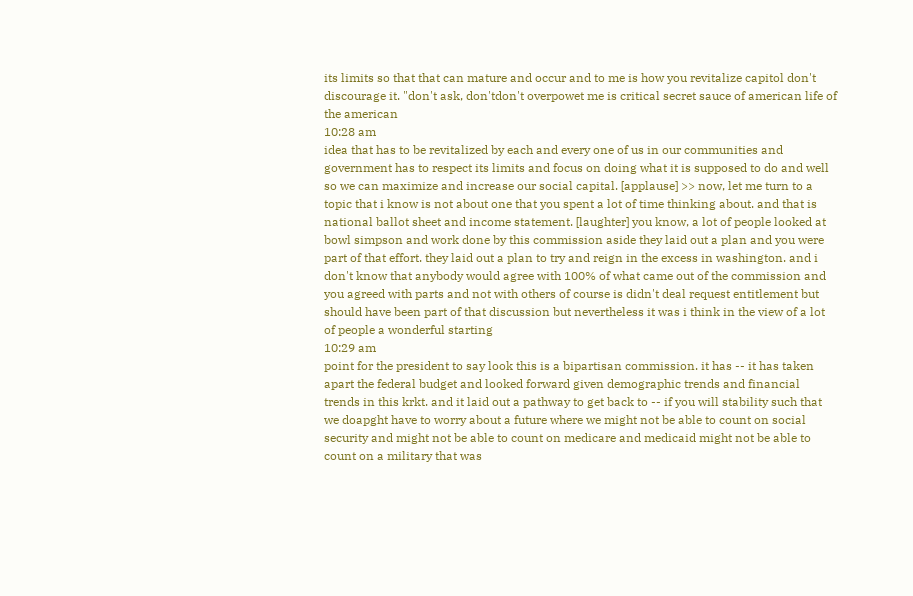its limits so that that can mature and occur and to me is how you revitalize capitol don't discourage it. "don't ask, don'tdon't overpowet me is critical secret sauce of american life of the american
10:28 am
idea that has to be revitalized by each and every one of us in our communities and government has to respect its limits and focus on doing what it is supposed to do and well so we can maximize and increase our social capital. [applause] >> now, let me turn to a topic that i know is not about one that you spent a lot of time thinking about. and that is national ballot sheet and income statement. [laughter] you know, a lot of people looked at bowl simpson and work done by this commission aside they laid out a plan and you were part of that effort. they laid out a plan to try and reign in the excess in washington. and i don't know that anybody would agree with 100% of what came out of the commission and you agreed with parts and not with others of course is didn't deal request entitlement but should have been part of that discussion but nevertheless it was i think in the view of a lot of people a wonderful starting
10:29 am
point for the president to say look this is a bipartisan commission. it has -- it has taken apart the federal budget and looked forward given demographic trends and financial trends in this krkt. and it laid out a pathway to get back to -- if you will stability such that we doapght have to worry about a future where we might not be able to count on social security and might not be able to count on medicare and medicaid might not be able to count on a military that was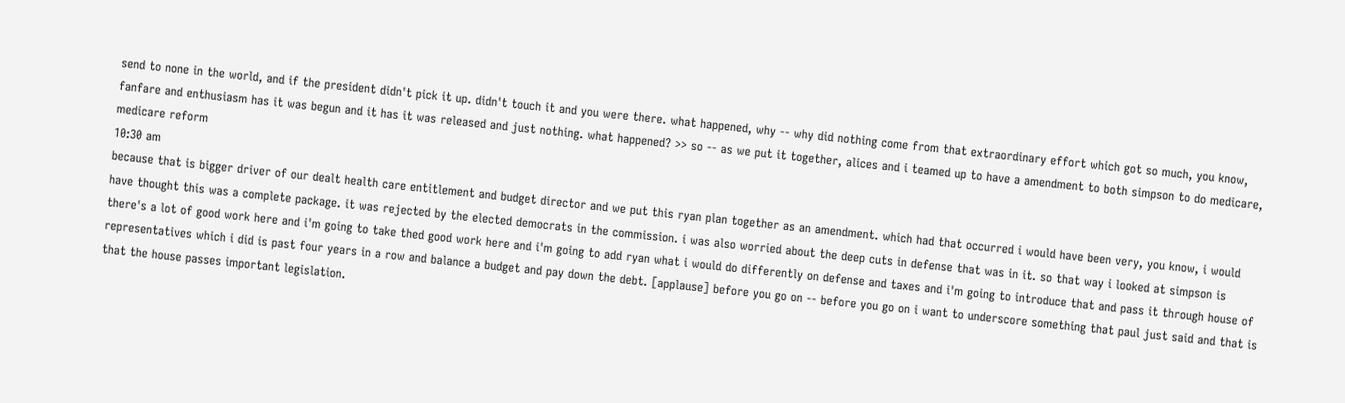send to none in the world, and if the president didn't pick it up. didn't touch it and you were there. what happened, why -- why did nothing come from that extraordinary effort which got so much, you know, fanfare and enthusiasm has it was begun and it has it was released and just nothing. what happened? >> so -- as we put it together, alices and i teamed up to have a amendment to both simpson to do medicare, medicare reform
10:30 am
because that is bigger driver of our dealt health care entitlement and budget director and we put this ryan plan together as an amendment. which had that occurred i would have been very, you know, i would have thought this was a complete package. it was rejected by the elected democrats in the commission. i was also worried about the deep cuts in defense that was in it. so that way i looked at simpson is there's a lot of good work here and i'm going to take thed good work here and i'm going to add ryan what i would do differently on defense and taxes and i'm going to introduce that and pass it through house of representatives which i did is past four years in a row and balance a budget and pay down the debt. [applause] before you go on -- before you go on i want to underscore something that paul just said and that is that the house passes important legislation.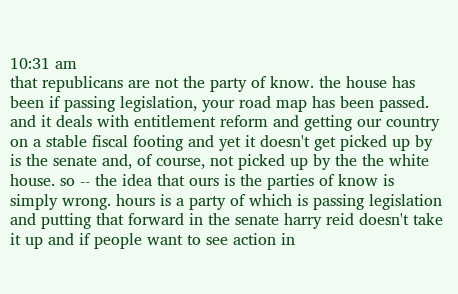10:31 am
that republicans are not the party of know. the house has been if passing legislation, your road map has been passed. and it deals with entitlement reform and getting our country on a stable fiscal footing and yet it doesn't get picked up by is the senate and, of course, not picked up by the the white house. so -- the idea that ours is the parties of know is simply wrong. hours is a party of which is passing legislation and putting that forward in the senate harry reid doesn't take it up and if people want to see action in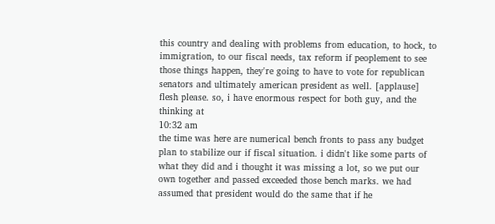this country and dealing with problems from education, to hock, to immigration, to our fiscal needs, tax reform if peoplement to see those things happen, they're going to have to vote for republican senators and ultimately american president as well. [applause] flesh please. so, i have enormous respect for both guy, and the thinking at
10:32 am
the time was here are numerical bench fronts to pass any budget plan to stabilize our if fiscal situation. i didn't like some parts of what they did and i thought it was missing a lot, so we put our own together and passed exceeded those bench marks. we had assumed that president would do the same that if he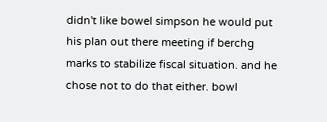didn't like bowel simpson he would put his plan out there meeting if berchg marks to stabilize fiscal situation. and he chose not to do that either. bowl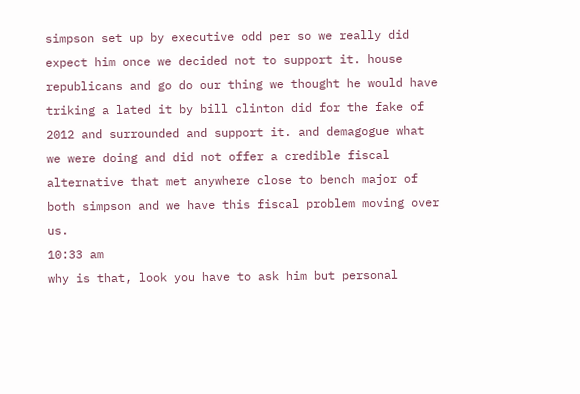simpson set up by executive odd per so we really did expect him once we decided not to support it. house republicans and go do our thing we thought he would have triking a lated it by bill clinton did for the fake of 2012 and surrounded and support it. and demagogue what we were doing and did not offer a credible fiscal alternative that met anywhere close to bench major of both simpson and we have this fiscal problem moving over us.
10:33 am
why is that, look you have to ask him but personal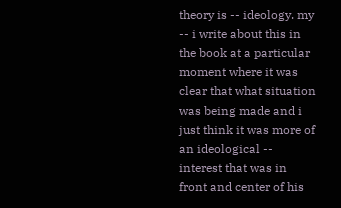theory is -- ideology. my -- i write about this in the book at a particular moment where it was clear that what situation was being made and i just think it was more of an ideological -- interest that was in front and center of his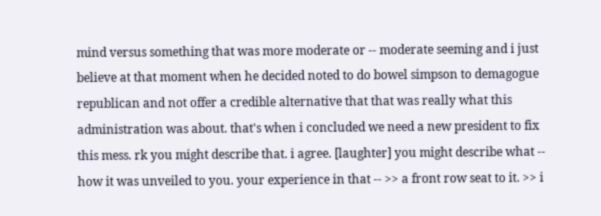mind versus something that was more moderate or -- moderate seeming and i just believe at that moment when he decided noted to do bowel simpson to demagogue republican and not offer a credible alternative that that was really what this administration was about. that's when i concluded we need a new president to fix this mess. rk you might describe that. i agree. [laughter] you might describe what -- how it was unveiled to you. your experience in that -- >> a front row seat to it. >> i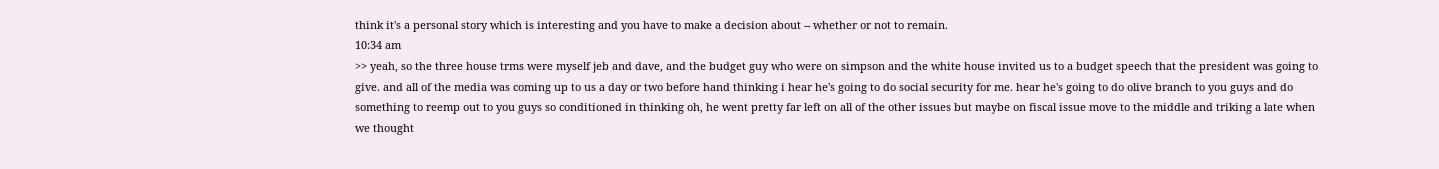think it's a personal story which is interesting and you have to make a decision about -- whether or not to remain.
10:34 am
>> yeah, so the three house trms were myself jeb and dave, and the budget guy who were on simpson and the white house invited us to a budget speech that the president was going to give. and all of the media was coming up to us a day or two before hand thinking i hear he's going to do social security for me. hear he's going to do olive branch to you guys and do something to reemp out to you guys so conditioned in thinking oh, he went pretty far left on all of the other issues but maybe on fiscal issue move to the middle and triking a late when we thought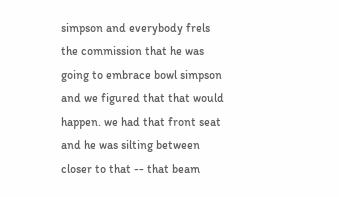simpson and everybody frels the commission that he was going to embrace bowl simpson and we figured that that would happen. we had that front seat and he was silting between closer to that -- that beam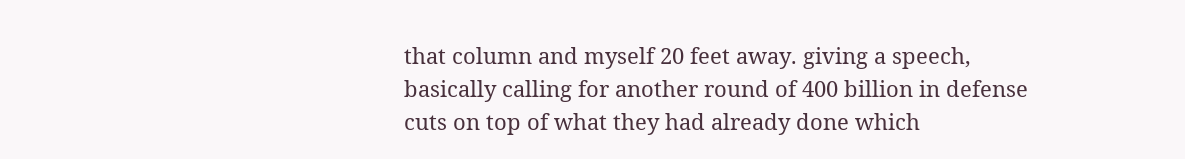that column and myself 20 feet away. giving a speech, basically calling for another round of 400 billion in defense cuts on top of what they had already done which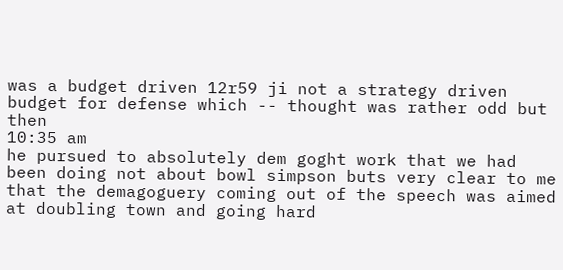was a budget driven 12r59 ji not a strategy driven budget for defense which -- thought was rather odd but then
10:35 am
he pursued to absolutely dem goght work that we had been doing not about bowl simpson buts very clear to me that the demagoguery coming out of the speech was aimed at doubling town and going hard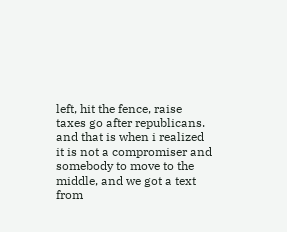left, hit the fence, raise taxes go after republicans. and that is when i realized it is not a compromiser and somebody to move to the middle, and we got a text from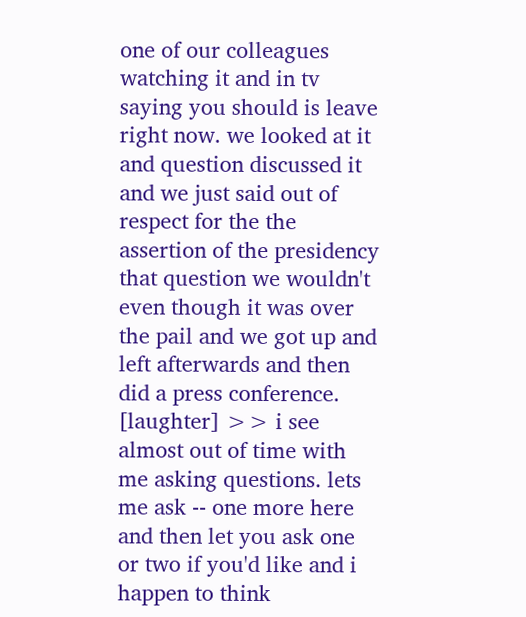one of our colleagues watching it and in tv saying you should is leave right now. we looked at it and question discussed it and we just said out of respect for the the assertion of the presidency that question we wouldn't even though it was over the pail and we got up and left afterwards and then did a press conference. [laughter] >> i see almost out of time with me asking questions. lets me ask -- one more here and then let you ask one or two if you'd like and i happen to think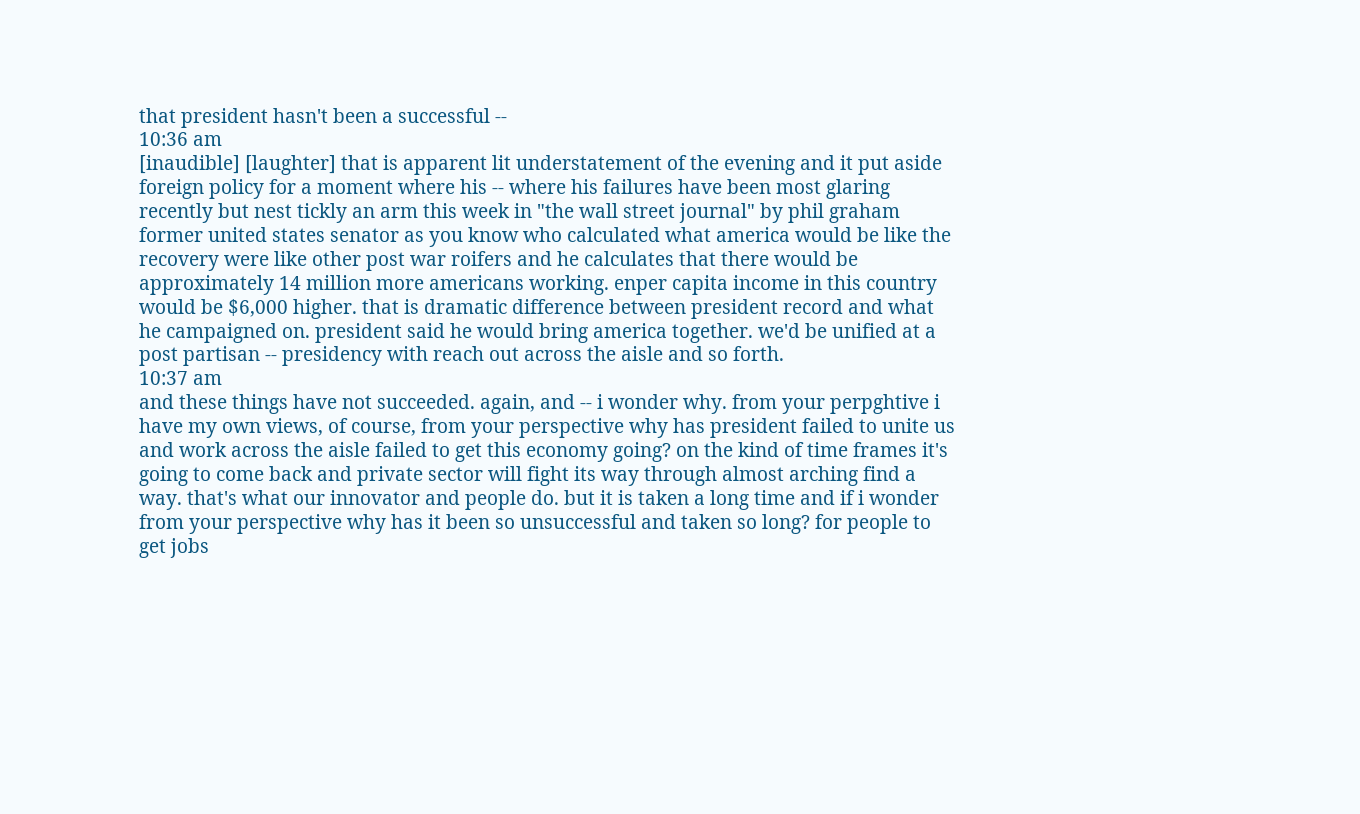that president hasn't been a successful --
10:36 am
[inaudible] [laughter] that is apparent lit understatement of the evening and it put aside foreign policy for a moment where his -- where his failures have been most glaring recently but nest tickly an arm this week in "the wall street journal" by phil graham former united states senator as you know who calculated what america would be like the recovery were like other post war roifers and he calculates that there would be approximately 14 million more americans working. enper capita income in this country would be $6,000 higher. that is dramatic difference between president record and what he campaigned on. president said he would bring america together. we'd be unified at a post partisan -- presidency with reach out across the aisle and so forth.
10:37 am
and these things have not succeeded. again, and -- i wonder why. from your perpghtive i have my own views, of course, from your perspective why has president failed to unite us and work across the aisle failed to get this economy going? on the kind of time frames it's going to come back and private sector will fight its way through almost arching find a way. that's what our innovator and people do. but it is taken a long time and if i wonder from your perspective why has it been so unsuccessful and taken so long? for people to get jobs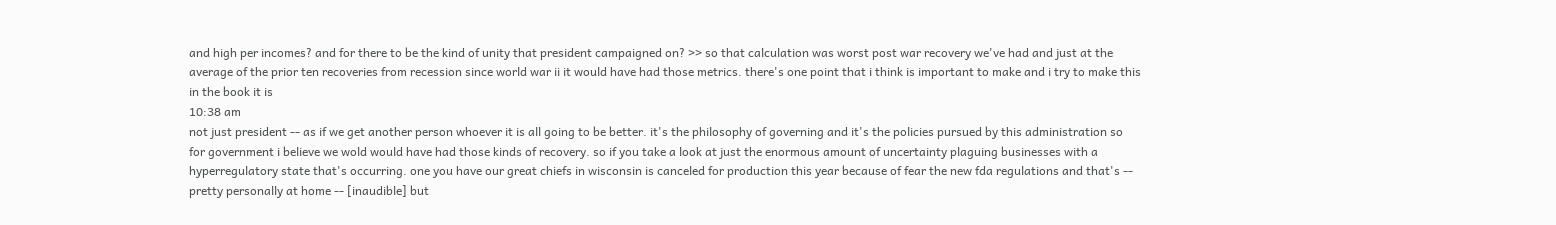and high per incomes? and for there to be the kind of unity that president campaigned on? >> so that calculation was worst post war recovery we've had and just at the average of the prior ten recoveries from recession since world war ii it would have had those metrics. there's one point that i think is important to make and i try to make this in the book it is
10:38 am
not just president -- as if we get another person whoever it is all going to be better. it's the philosophy of governing and it's the policies pursued by this administration so for government i believe we wold would have had those kinds of recovery. so if you take a look at just the enormous amount of uncertainty plaguing businesses with a hyperregulatory state that's occurring. one you have our great chiefs in wisconsin is canceled for production this year because of fear the new fda regulations and that's -- pretty personally at home -- [inaudible] but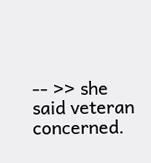-- >> she said veteran concerned.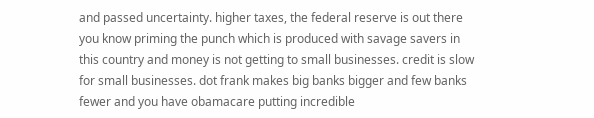and passed uncertainty. higher taxes, the federal reserve is out there you know priming the punch which is produced with savage savers in this country and money is not getting to small businesses. credit is slow for small businesses. dot frank makes big banks bigger and few banks fewer and you have obamacare putting incredible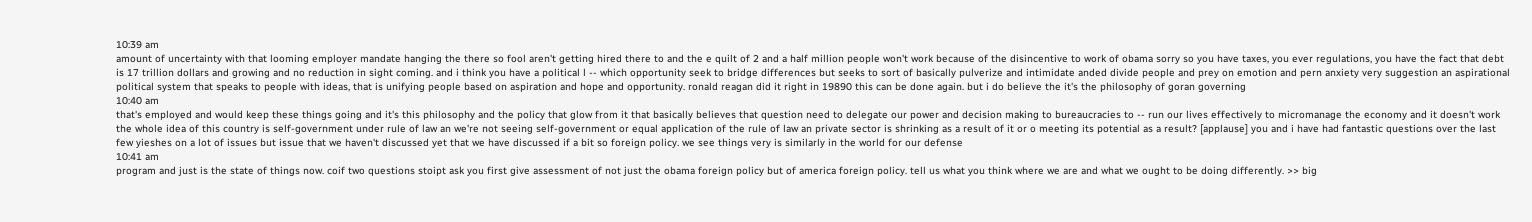10:39 am
amount of uncertainty with that looming employer mandate hanging the there so fool aren't getting hired there to and the e quilt of 2 and a half million people won't work because of the disincentive to work of obama sorry so you have taxes, you ever regulations, you have the fact that debt is 17 trillion dollars and growing and no reduction in sight coming. and i think you have a political l -- which opportunity seek to bridge differences but seeks to sort of basically pulverize and intimidate anded divide people and prey on emotion and pern anxiety very suggestion an aspirational political system that speaks to people with ideas, that is unifying people based on aspiration and hope and opportunity. ronald reagan did it right in 19890 this can be done again. but i do believe the it's the philosophy of goran governing
10:40 am
that's employed and would keep these things going and it's this philosophy and the policy that glow from it that basically believes that question need to delegate our power and decision making to bureaucracies to -- run our lives effectively to micromanage the economy and it doesn't work the whole idea of this country is self-government under rule of law an we're not seeing self-government or equal application of the rule of law an private sector is shrinking as a result of it or o meeting its potential as a result? [applause] you and i have had fantastic questions over the last few yieshes on a lot of issues but issue that we haven't discussed yet that we have discussed if a bit so foreign policy. we see things very is similarly in the world for our defense
10:41 am
program and just is the state of things now. coif two questions stoipt ask you first give assessment of not just the obama foreign policy but of america foreign policy. tell us what you think where we are and what we ought to be doing differently. >> big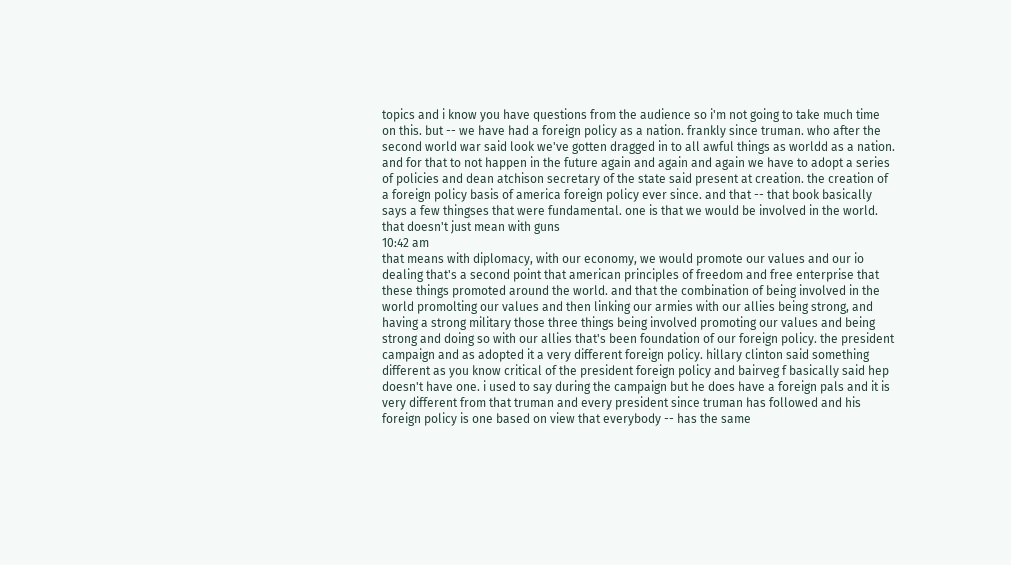topics and i know you have questions from the audience so i'm not going to take much time on this. but -- we have had a foreign policy as a nation. frankly since truman. who after the second world war said look we've gotten dragged in to all awful things as worldd as a nation. and for that to not happen in the future again and again and again we have to adopt a series of policies and dean atchison secretary of the state said present at creation. the creation of a foreign policy basis of america foreign policy ever since. and that -- that book basically says a few thingses that were fundamental. one is that we would be involved in the world. that doesn't just mean with guns
10:42 am
that means with diplomacy, with our economy, we would promote our values and our io dealing that's a second point that american principles of freedom and free enterprise that these things promoted around the world. and that the combination of being involved in the world promolting our values and then linking our armies with our allies being strong, and having a strong military those three things being involved promoting our values and being strong and doing so with our allies that's been foundation of our foreign policy. the president campaign and as adopted it a very different foreign policy. hillary clinton said something different as you know critical of the president foreign policy and bairveg f basically said hep doesn't have one. i used to say during the campaign but he does have a foreign pals and it is very different from that truman and every president since truman has followed and his foreign policy is one based on view that everybody -- has the same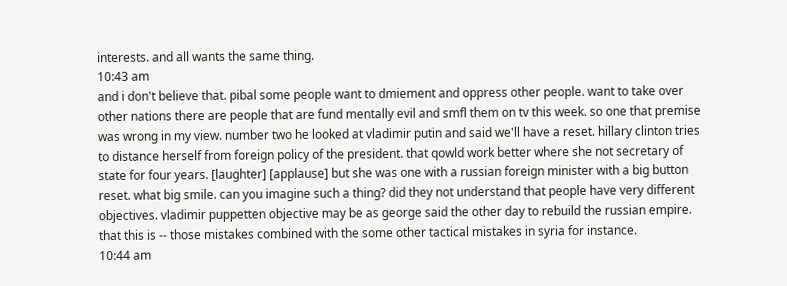interests. and all wants the same thing.
10:43 am
and i don't believe that. pibal some people want to dmiement and oppress other people. want to take over other nations there are people that are fund mentally evil and smfl them on tv this week. so one that premise was wrong in my view. number two he looked at vladimir putin and said we'll have a reset. hillary clinton tries to distance herself from foreign policy of the president. that qowld work better where she not secretary of state for four years. [laughter] [applause] but she was one with a russian foreign minister with a big button reset. what big smile. can you imagine such a thing? did they not understand that people have very different objectives. vladimir puppetten objective may be as george said the other day to rebuild the russian empire. that this is -- those mistakes combined with the some other tactical mistakes in syria for instance.
10:44 am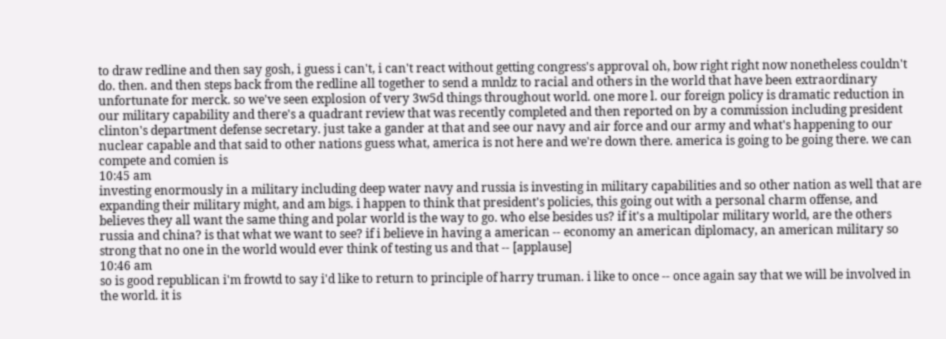to draw redline and then say gosh, i guess i can't, i can't react without getting congress's approval oh, bow right right now nonetheless couldn't do. then. and then steps back from the redline all together to send a mnldz to racial and others in the world that have been extraordinary unfortunate for merck. so we've seen explosion of very 3w5d things throughout world. one more l. our foreign policy is dramatic reduction in our military capability and there's a quadrant review that was recently completed and then reported on by a commission including president clinton's department defense secretary. just take a gander at that and see our navy and air force and our army and what's happening to our nuclear capable and that said to other nations guess what, america is not here and we're down there. america is going to be going there. we can compete and comien is
10:45 am
investing enormously in a military including deep water navy and russia is investing in military capabilities and so other nation as well that are expanding their military might, and am bigs. i happen to think that president's policies, this going out with a personal charm offense, and believes they all want the same thing and polar world is the way to go. who else besides us? if it's a multipolar military world, are the others russia and china? is that what we want to see? if i believe in having a american -- economy an american diplomacy, an american military so strong that no one in the world would ever think of testing us and that -- [applause]
10:46 am
so is good republican i'm frowtd to say i'd like to return to principle of harry truman. i like to once -- once again say that we will be involved in the world. it is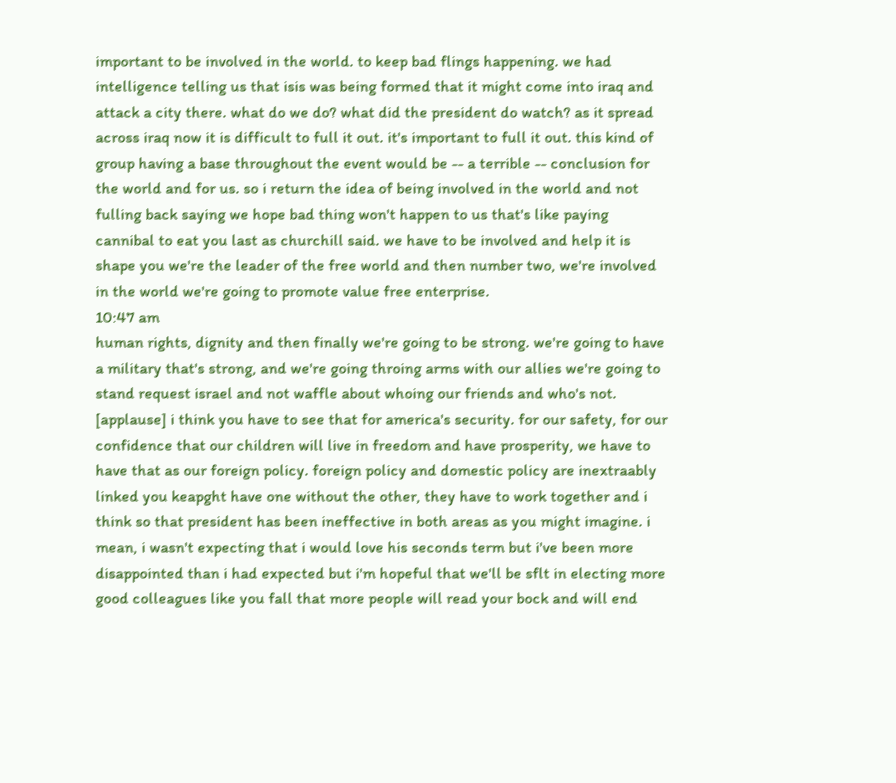important to be involved in the world. to keep bad flings happening. we had intelligence telling us that isis was being formed that it might come into iraq and attack a city there. what do we do? what did the president do watch? as it spread across iraq now it is difficult to full it out. it's important to full it out. this kind of group having a base throughout the event would be -- a terrible -- conclusion for the world and for us. so i return the idea of being involved in the world and not fulling back saying we hope bad thing won't happen to us that's like paying cannibal to eat you last as churchill said. we have to be involved and help it is shape you we're the leader of the free world and then number two, we're involved in the world we're going to promote value free enterprise.
10:47 am
human rights, dignity and then finally we're going to be strong. we're going to have a military that's strong, and we're going throing arms with our allies we're going to stand request israel and not waffle about whoing our friends and who's not. [applause] i think you have to see that for america's security. for our safety, for our confidence that our children will live in freedom and have prosperity, we have to have that as our foreign policy. foreign policy and domestic policy are inextraably linked you keapght have one without the other, they have to work together and i think so that president has been ineffective in both areas as you might imagine. i mean, i wasn't expecting that i would love his seconds term but i've been more disappointed than i had expected but i'm hopeful that we'll be sflt in electing more good colleagues like you fall that more people will read your bock and will end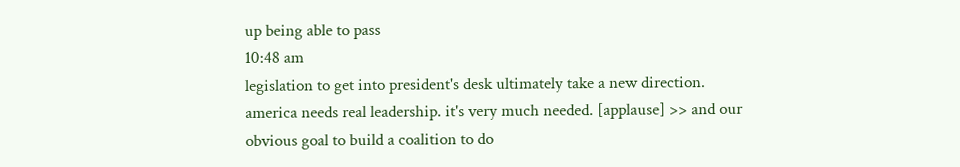up being able to pass
10:48 am
legislation to get into president's desk ultimately take a new direction. america needs real leadership. it's very much needed. [applause] >> and our obvious goal to build a coalition to do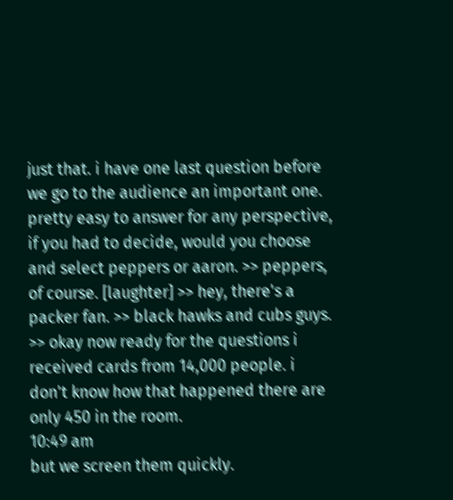just that. i have one last question before we go to the audience an important one. pretty easy to answer for any perspective, if you had to decide, would you choose and select peppers or aaron. >> peppers, of course. [laughter] >> hey, there's a packer fan. >> black hawks and cubs guys. >> okay now ready for the questions i received cards from 14,000 people. i don't know how that happened there are only 450 in the room.
10:49 am
but we screen them quickly.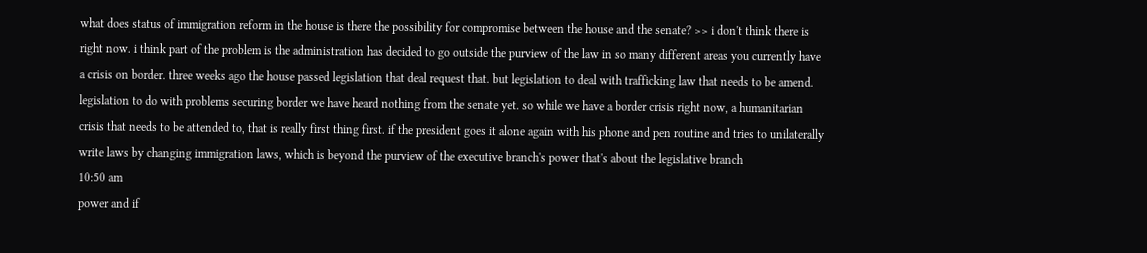what does status of immigration reform in the house is there the possibility for compromise between the house and the senate? >> i don't think there is right now. i think part of the problem is the administration has decided to go outside the purview of the law in so many different areas you currently have a crisis on border. three weeks ago the house passed legislation that deal request that. but legislation to deal with trafficking law that needs to be amend. legislation to do with problems securing border we have heard nothing from the senate yet. so while we have a border crisis right now, a humanitarian crisis that needs to be attended to, that is really first thing first. if the president goes it alone again with his phone and pen routine and tries to unilaterally write laws by changing immigration laws, which is beyond the purview of the executive branch's power that's about the legislative branch
10:50 am
power and if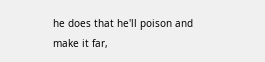he does that he'll poison and make it far,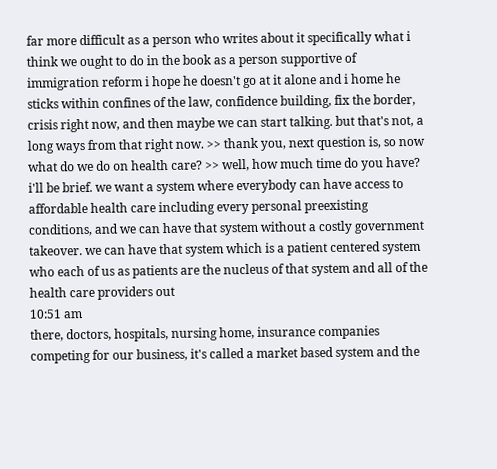far more difficult as a person who writes about it specifically what i think we ought to do in the book as a person supportive of immigration reform i hope he doesn't go at it alone and i home he sticks within confines of the law, confidence building, fix the border, crisis right now, and then maybe we can start talking. but that's not, a long ways from that right now. >> thank you, next question is, so now what do we do on health care? >> well, how much time do you have? i'll be brief. we want a system where everybody can have access to affordable health care including every personal preexisting conditions, and we can have that system without a costly government takeover. we can have that system which is a patient centered system who each of us as patients are the nucleus of that system and all of the health care providers out
10:51 am
there, doctors, hospitals, nursing home, insurance companies competing for our business, it's called a market based system and the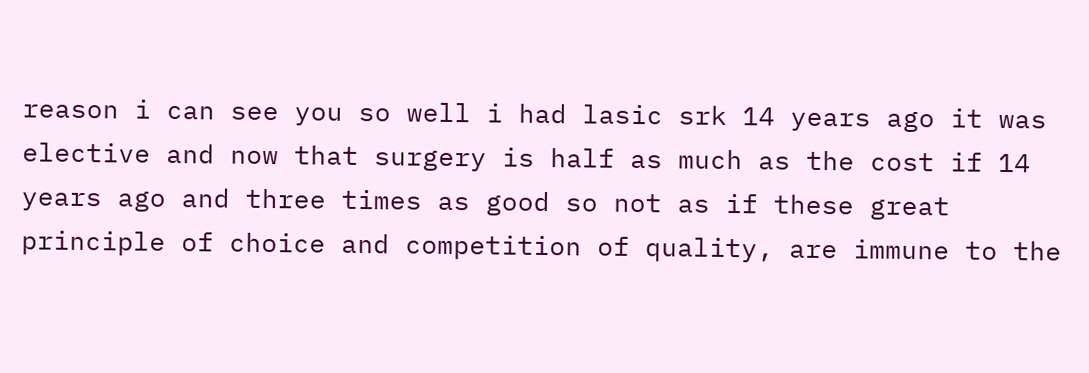reason i can see you so well i had lasic srk 14 years ago it was elective and now that surgery is half as much as the cost if 14 years ago and three times as good so not as if these great principle of choice and competition of quality, are immune to the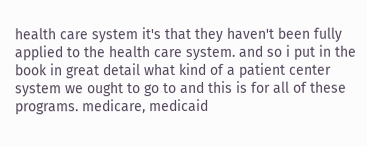health care system it's that they haven't been fully applied to the health care system. and so i put in the book in great detail what kind of a patient center system we ought to go to and this is for all of these programs. medicare, medicaid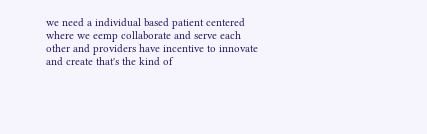we need a individual based patient centered where we eemp collaborate and serve each other and providers have incentive to innovate and create that's the kind of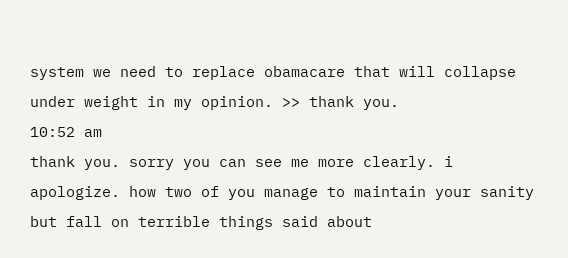system we need to replace obamacare that will collapse under weight in my opinion. >> thank you.
10:52 am
thank you. sorry you can see me more clearly. i apologize. how two of you manage to maintain your sanity but fall on terrible things said about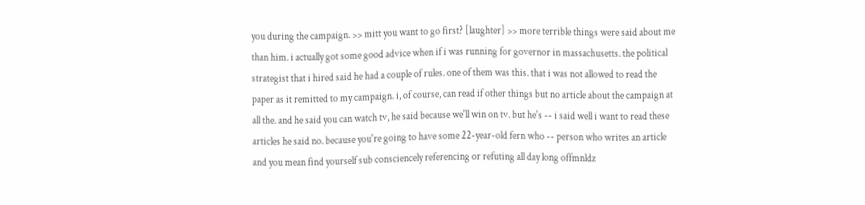you during the campaign. >> mitt you want to go first? [laughter] >> more terrible things were said about me than him. i actually got some good advice when if i was running for governor in massachusetts. the political strategist that i hired said he had a couple of rules. one of them was this. that i was not allowed to read the paper as it remitted to my campaign. i, of course, can read if other things but no article about the campaign at all the. and he said you can watch tv, he said because we'll win on tv. but he's -- i said well i want to read these articles he said no. because you're going to have some 22-year-old fern who -- person who writes an article and you mean find yourself sub consciencely referencing or refuting all day long offmnldz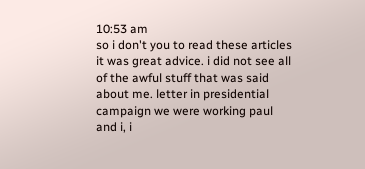10:53 am
so i don't you to read these articles it was great advice. i did not see all of the awful stuff that was said about me. letter in presidential campaign we were working paul and i, i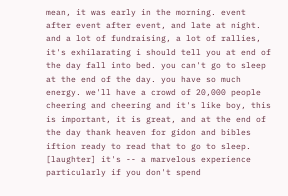mean, it was early in the morning. event after event after event, and late at night. and a lot of fundraising, a lot of rallies, it's exhilarating i should tell you at end of the day fall into bed. you can't go to sleep at the end of the day. you have so much energy. we'll have a crowd of 20,000 people cheering and cheering and it's like boy, this is important, it is great, and at the end of the day thank heaven for gidon and bibles iftion ready to read that to go to sleep. [laughter] it's -- a marvelous experience particularly if you don't spend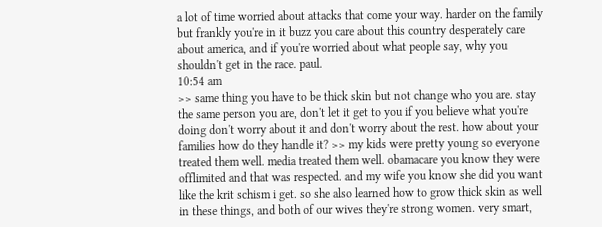a lot of time worried about attacks that come your way. harder on the family but frankly you're in it buzz you care about this country desperately care about america, and if you're worried about what people say, why you shouldn't get in the race. paul.
10:54 am
>> same thing you have to be thick skin but not change who you are. stay the same person you are, don't let it get to you if you believe what you're doing don't worry about it and don't worry about the rest. how about your families how do they handle it? >> my kids were pretty young so everyone treated them well. media treated them well. obamacare you know they were offlimited and that was respected. and my wife you know she did you want like the krit schism i get. so she also learned how to grow thick skin as well in these things, and both of our wives they're strong women. very smart,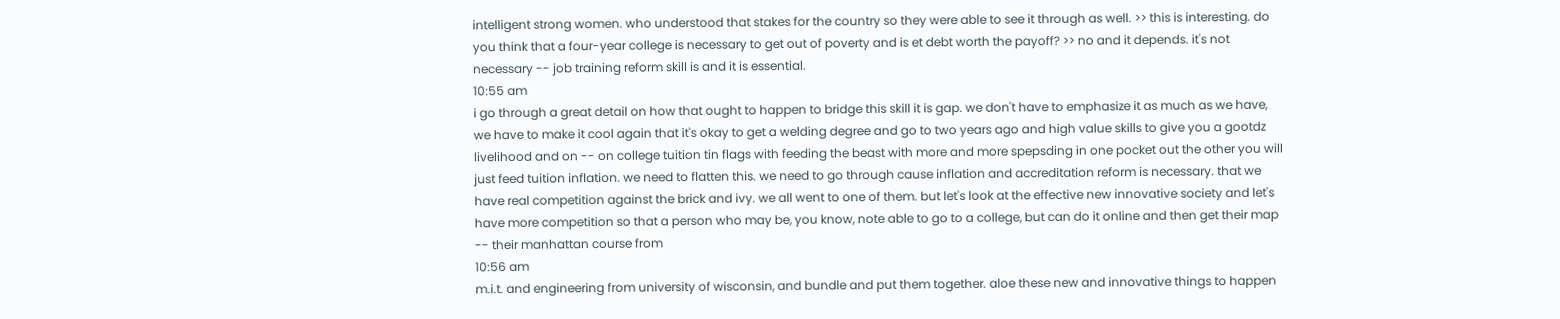intelligent strong women. who understood that stakes for the country so they were able to see it through as well. >> this is interesting. do you think that a four-year college is necessary to get out of poverty and is et debt worth the payoff? >> no and it depends. it's not necessary -- job training reform skill is and it is essential.
10:55 am
i go through a great detail on how that ought to happen to bridge this skill it is gap. we don't have to emphasize it as much as we have, we have to make it cool again that it's okay to get a welding degree and go to two years ago and high value skills to give you a gootdz livelihood and on -- on college tuition tin flags with feeding the beast with more and more spepsding in one pocket out the other you will just feed tuition inflation. we need to flatten this. we need to go through cause inflation and accreditation reform is necessary. that we have real competition against the brick and ivy. we all went to one of them. but let's look at the effective new innovative society and let's have more competition so that a person who may be, you know, note able to go to a college, but can do it online and then get their map -- their manhattan course from
10:56 am
m.i.t. and engineering from university of wisconsin, and bundle and put them together. aloe these new and innovative things to happen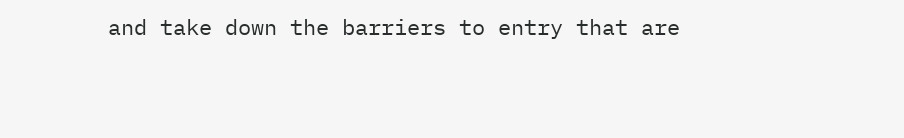and take down the barriers to entry that are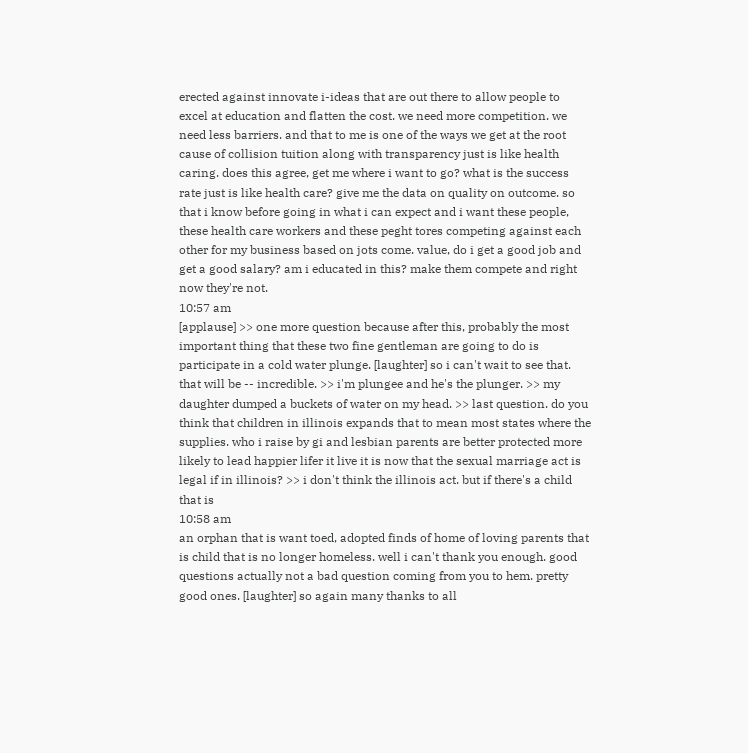erected against innovate i-ideas that are out there to allow people to excel at education and flatten the cost. we need more competition. we need less barriers. and that to me is one of the ways we get at the root cause of collision tuition along with transparency just is like health caring. does this agree, get me where i want to go? what is the success rate just is like health care? give me the data on quality on outcome. so that i know before going in what i can expect and i want these people, these health care workers and these peght tores competing against each other for my business based on jots come. value, do i get a good job and get a good salary? am i educated in this? make them compete and right now they're not.
10:57 am
[applause] >> one more question because after this, probably the most important thing that these two fine gentleman are going to do is participate in a cold water plunge. [laughter] so i can't wait to see that. that will be -- incredible. >> i'm plungee and he's the plunger. >> my daughter dumped a buckets of water on my head. >> last question. do you think that children in illinois expands that to mean most states where the supplies. who i raise by gi and lesbian parents are better protected more likely to lead happier lifer it live it is now that the sexual marriage act is legal if in illinois? >> i don't think the illinois act. but if there's a child that is
10:58 am
an orphan that is want toed, adopted finds of home of loving parents that is child that is no longer homeless. well i can't thank you enough. good questions actually not a bad question coming from you to hem. pretty good ones. [laughter] so again many thanks to all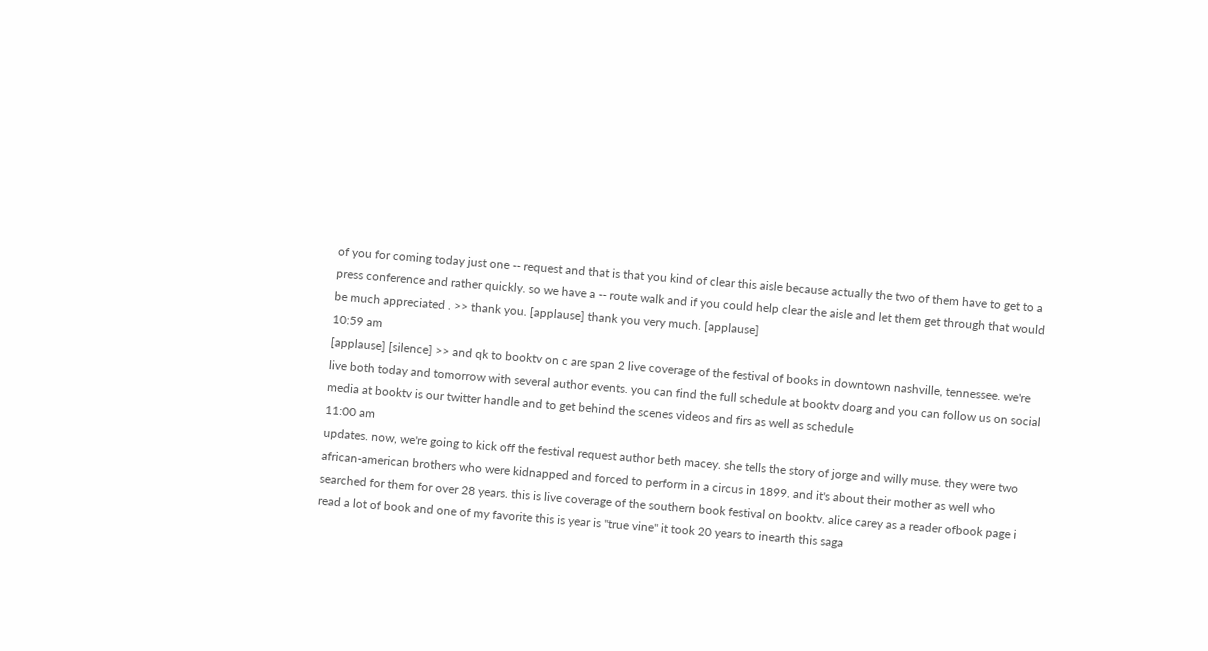of you for coming today just one -- request and that is that you kind of clear this aisle because actually the two of them have to get to a press conference and rather quickly. so we have a -- route walk and if you could help clear the aisle and let them get through that would be much appreciated . >> thank you. [applause] thank you very much. [applause]
10:59 am
[applause] [silence] >> and qk to booktv on c are span 2 live coverage of the festival of books in downtown nashville, tennessee. we're live both today and tomorrow with several author events. you can find the full schedule at booktv doarg and you can follow us on social media at booktv is our twitter handle and to get behind the scenes videos and firs as well as schedule
11:00 am
updates. now, we're going to kick off the festival request author beth macey. she tells the story of jorge and willy muse. they were two african-american brothers who were kidnapped and forced to perform in a circus in 1899. and it's about their mother as well who searched for them for over 28 years. this is live coverage of the southern book festival on booktv. alice carey as a reader ofbook page i read a lot of book and one of my favorite this is year is "true vine" it took 20 years to inearth this saga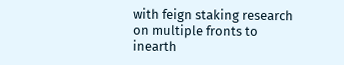with feign staking research on multiple fronts to inearth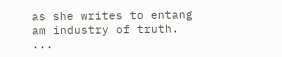as she writes to entang am industry of truth. ...